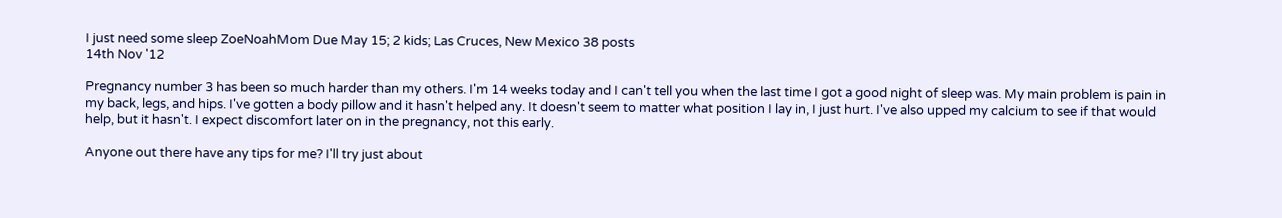I just need some sleep ZoeNoahMom Due May 15; 2 kids; Las Cruces, New Mexico 38 posts
14th Nov '12

Pregnancy number 3 has been so much harder than my others. I'm 14 weeks today and I can't tell you when the last time I got a good night of sleep was. My main problem is pain in my back, legs, and hips. I've gotten a body pillow and it hasn't helped any. It doesn't seem to matter what position I lay in, I just hurt. I've also upped my calcium to see if that would help, but it hasn't. I expect discomfort later on in the pregnancy, not this early.

Anyone out there have any tips for me? I'll try just about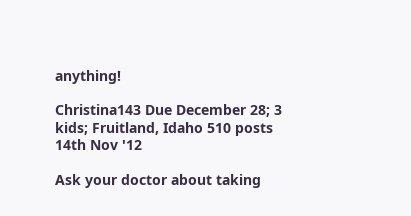anything!

Christina143 Due December 28; 3 kids; Fruitland, Idaho 510 posts
14th Nov '12

Ask your doctor about taking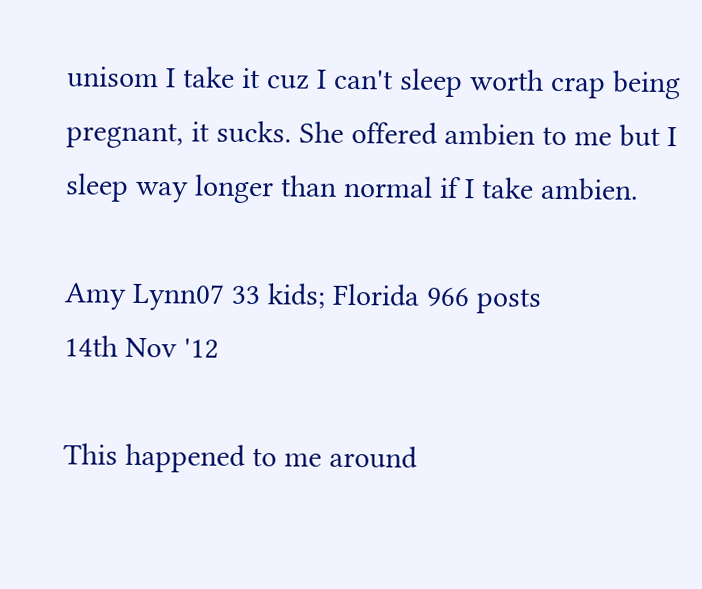unisom I take it cuz I can't sleep worth crap being pregnant, it sucks. She offered ambien to me but I sleep way longer than normal if I take ambien.

Amy Lynn07 33 kids; Florida 966 posts
14th Nov '12

This happened to me around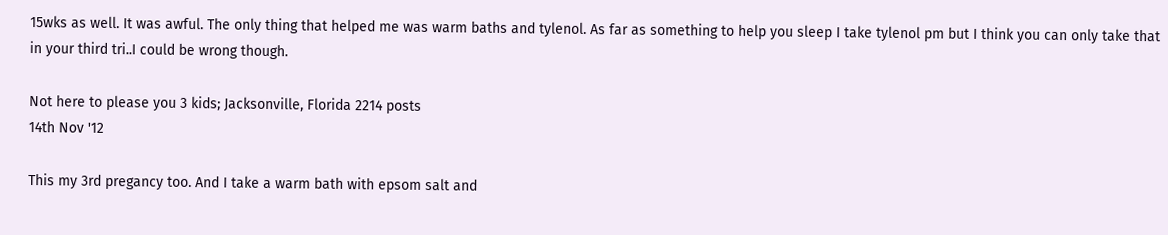15wks as well. It was awful. The only thing that helped me was warm baths and tylenol. As far as something to help you sleep I take tylenol pm but I think you can only take that in your third tri..I could be wrong though.

Not here to please you 3 kids; Jacksonville, Florida 2214 posts
14th Nov '12

This my 3rd pregancy too. And I take a warm bath with epsom salt and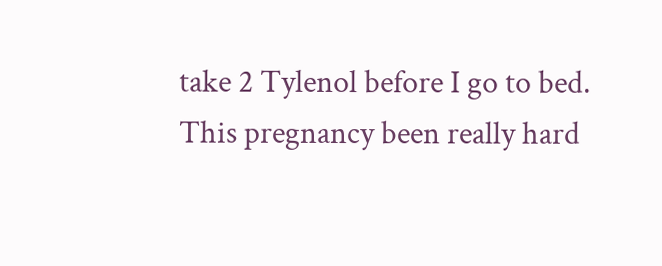take 2 Tylenol before I go to bed. This pregnancy been really hard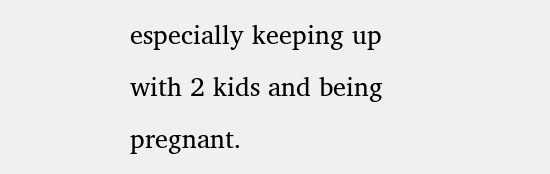especially keeping up with 2 kids and being pregnant.